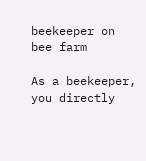beekeeper on bee farm

As a beekeeper, you directly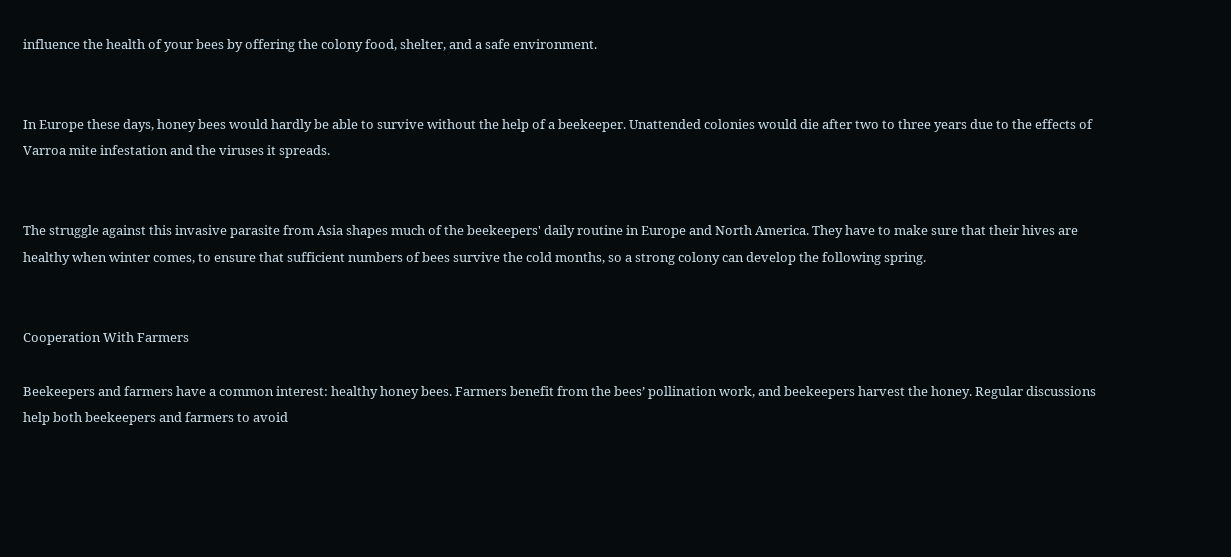influence the health of your bees by offering the colony food, shelter, and a safe environment.


In Europe these days, honey bees would hardly be able to survive without the help of a beekeeper. Unattended colonies would die after two to three years due to the effects of Varroa mite infestation and the viruses it spreads.


The struggle against this invasive parasite from Asia shapes much of the beekeepers' daily routine in Europe and North America. They have to make sure that their hives are healthy when winter comes, to ensure that sufficient numbers of bees survive the cold months, so a strong colony can develop the following spring.


Cooperation With Farmers

Beekeepers and farmers have a common interest: healthy honey bees. Farmers benefit from the bees’ pollination work, and beekeepers harvest the honey. Regular discussions help both beekeepers and farmers to avoid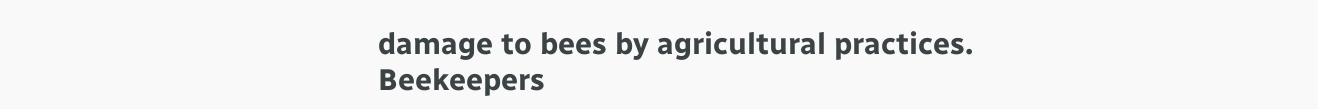damage to bees by agricultural practices. Beekeepers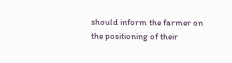should inform the farmer on the positioning of their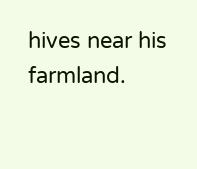hives near his farmland.